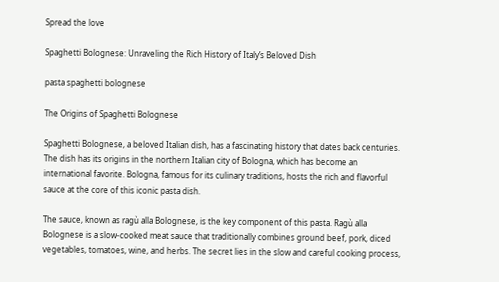Spread the love

Spaghetti Bolognese: Unraveling the Rich History of Italy’s Beloved Dish

pasta spaghetti bolognese

The Origins of Spaghetti Bolognese

Spaghetti Bolognese, a beloved Italian dish, has a fascinating history that dates back centuries. The dish has its origins in the northern Italian city of Bologna, which has become an international favorite. Bologna, famous for its culinary traditions, hosts the rich and flavorful sauce at the core of this iconic pasta dish.

The sauce, known as ragù alla Bolognese, is the key component of this pasta. Ragù alla Bolognese is a slow-cooked meat sauce that traditionally combines ground beef, pork, diced vegetables, tomatoes, wine, and herbs. The secret lies in the slow and careful cooking process,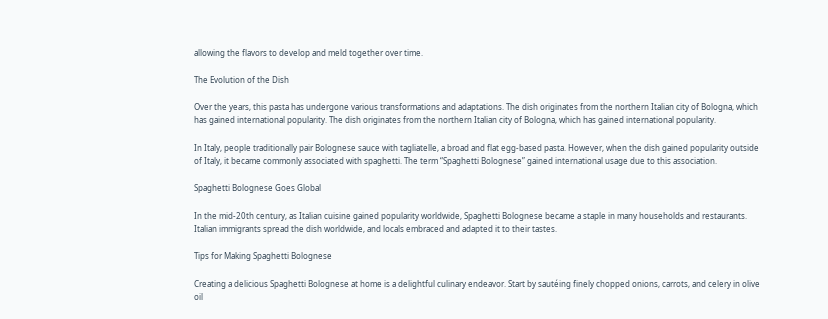allowing the flavors to develop and meld together over time.

The Evolution of the Dish

Over the years, this pasta has undergone various transformations and adaptations. The dish originates from the northern Italian city of Bologna, which has gained international popularity. The dish originates from the northern Italian city of Bologna, which has gained international popularity.

In Italy, people traditionally pair Bolognese sauce with tagliatelle, a broad and flat egg-based pasta. However, when the dish gained popularity outside of Italy, it became commonly associated with spaghetti. The term “Spaghetti Bolognese” gained international usage due to this association.

Spaghetti Bolognese Goes Global

In the mid-20th century, as Italian cuisine gained popularity worldwide, Spaghetti Bolognese became a staple in many households and restaurants. Italian immigrants spread the dish worldwide, and locals embraced and adapted it to their tastes.

Tips for Making Spaghetti Bolognese

Creating a delicious Spaghetti Bolognese at home is a delightful culinary endeavor. Start by sautéing finely chopped onions, carrots, and celery in olive oil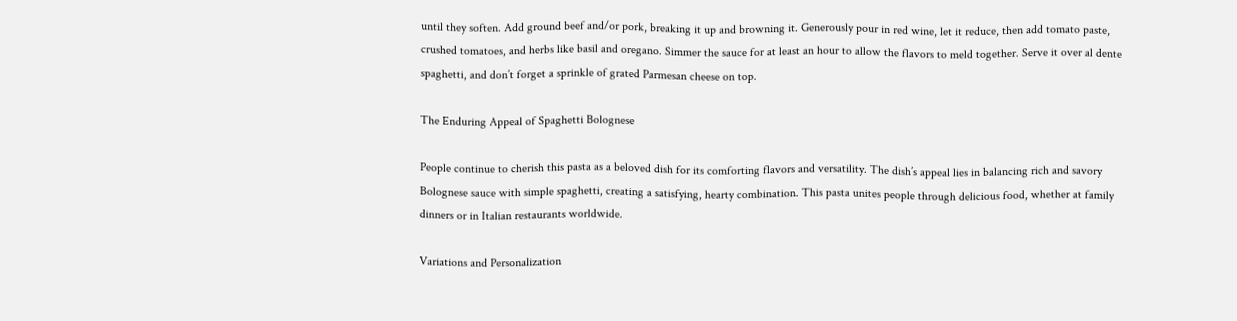until they soften. Add ground beef and/or pork, breaking it up and browning it. Generously pour in red wine, let it reduce, then add tomato paste, crushed tomatoes, and herbs like basil and oregano. Simmer the sauce for at least an hour to allow the flavors to meld together. Serve it over al dente spaghetti, and don’t forget a sprinkle of grated Parmesan cheese on top.

The Enduring Appeal of Spaghetti Bolognese

People continue to cherish this pasta as a beloved dish for its comforting flavors and versatility. The dish’s appeal lies in balancing rich and savory Bolognese sauce with simple spaghetti, creating a satisfying, hearty combination. This pasta unites people through delicious food, whether at family dinners or in Italian restaurants worldwide.

Variations and Personalization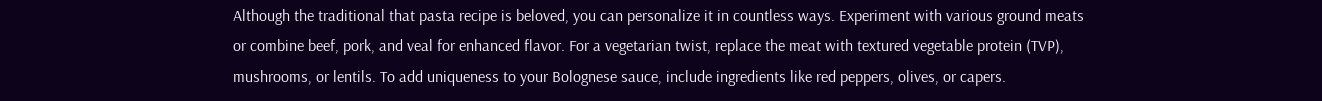Although the traditional that pasta recipe is beloved, you can personalize it in countless ways. Experiment with various ground meats or combine beef, pork, and veal for enhanced flavor. For a vegetarian twist, replace the meat with textured vegetable protein (TVP), mushrooms, or lentils. To add uniqueness to your Bolognese sauce, include ingredients like red peppers, olives, or capers.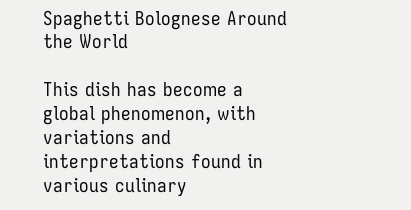Spaghetti Bolognese Around the World

This dish has become a global phenomenon, with variations and interpretations found in various culinary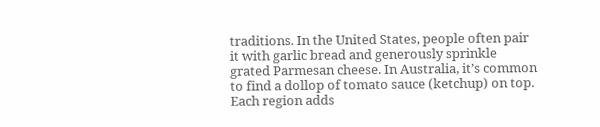traditions. In the United States, people often pair it with garlic bread and generously sprinkle grated Parmesan cheese. In Australia, it’s common to find a dollop of tomato sauce (ketchup) on top. Each region adds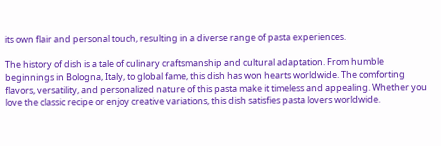its own flair and personal touch, resulting in a diverse range of pasta experiences.

The history of dish is a tale of culinary craftsmanship and cultural adaptation. From humble beginnings in Bologna, Italy, to global fame, this dish has won hearts worldwide. The comforting flavors, versatility, and personalized nature of this pasta make it timeless and appealing. Whether you love the classic recipe or enjoy creative variations, this dish satisfies pasta lovers worldwide.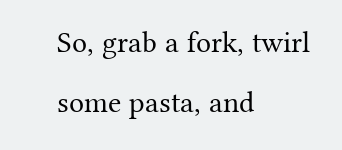So, grab a fork, twirl some pasta, and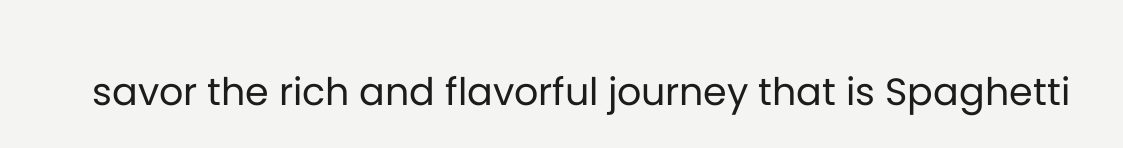savor the rich and flavorful journey that is Spaghetti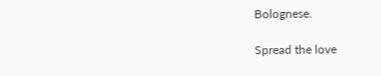Bolognese.

Spread the love